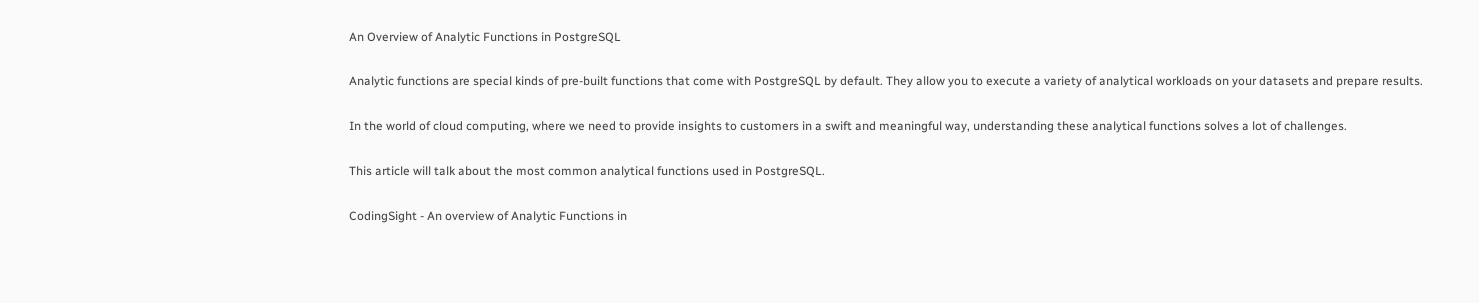An Overview of Analytic Functions in PostgreSQL

Analytic functions are special kinds of pre-built functions that come with PostgreSQL by default. They allow you to execute a variety of analytical workloads on your datasets and prepare results.

In the world of cloud computing, where we need to provide insights to customers in a swift and meaningful way, understanding these analytical functions solves a lot of challenges.

This article will talk about the most common analytical functions used in PostgreSQL.

CodingSight - An overview of Analytic Functions in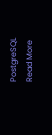PostgreSQL
Read More